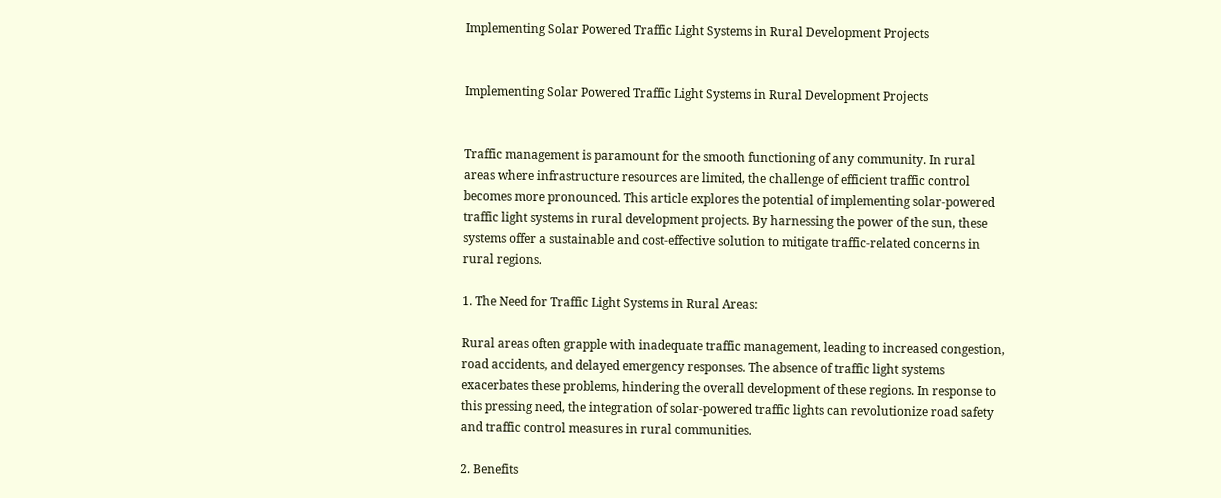Implementing Solar Powered Traffic Light Systems in Rural Development Projects


Implementing Solar Powered Traffic Light Systems in Rural Development Projects


Traffic management is paramount for the smooth functioning of any community. In rural areas where infrastructure resources are limited, the challenge of efficient traffic control becomes more pronounced. This article explores the potential of implementing solar-powered traffic light systems in rural development projects. By harnessing the power of the sun, these systems offer a sustainable and cost-effective solution to mitigate traffic-related concerns in rural regions.

1. The Need for Traffic Light Systems in Rural Areas:

Rural areas often grapple with inadequate traffic management, leading to increased congestion, road accidents, and delayed emergency responses. The absence of traffic light systems exacerbates these problems, hindering the overall development of these regions. In response to this pressing need, the integration of solar-powered traffic lights can revolutionize road safety and traffic control measures in rural communities.

2. Benefits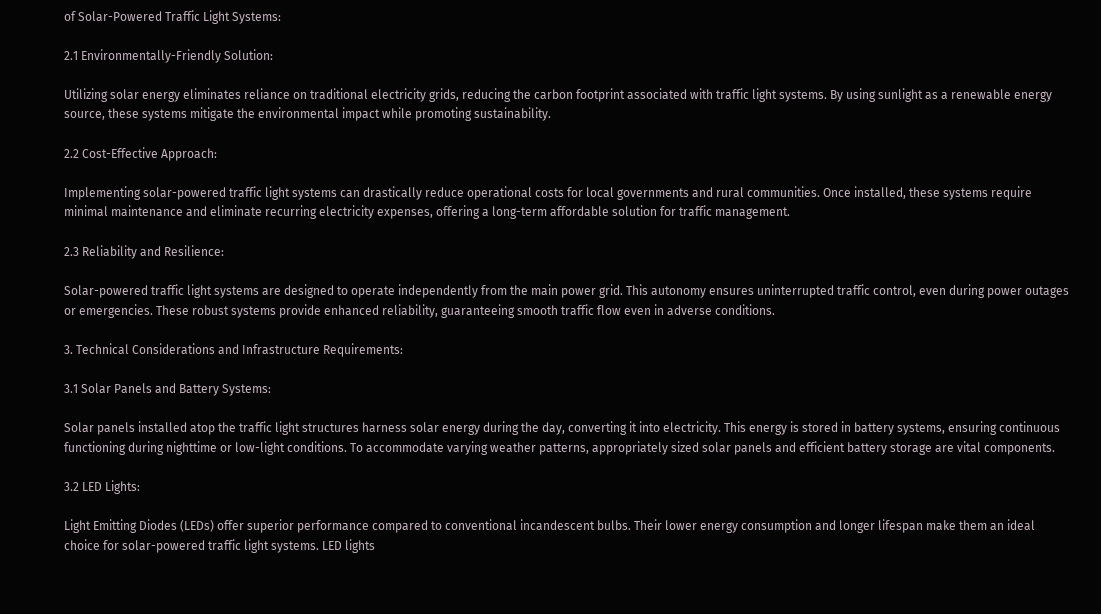of Solar-Powered Traffic Light Systems:

2.1 Environmentally-Friendly Solution:

Utilizing solar energy eliminates reliance on traditional electricity grids, reducing the carbon footprint associated with traffic light systems. By using sunlight as a renewable energy source, these systems mitigate the environmental impact while promoting sustainability.

2.2 Cost-Effective Approach:

Implementing solar-powered traffic light systems can drastically reduce operational costs for local governments and rural communities. Once installed, these systems require minimal maintenance and eliminate recurring electricity expenses, offering a long-term affordable solution for traffic management.

2.3 Reliability and Resilience:

Solar-powered traffic light systems are designed to operate independently from the main power grid. This autonomy ensures uninterrupted traffic control, even during power outages or emergencies. These robust systems provide enhanced reliability, guaranteeing smooth traffic flow even in adverse conditions.

3. Technical Considerations and Infrastructure Requirements:

3.1 Solar Panels and Battery Systems:

Solar panels installed atop the traffic light structures harness solar energy during the day, converting it into electricity. This energy is stored in battery systems, ensuring continuous functioning during nighttime or low-light conditions. To accommodate varying weather patterns, appropriately sized solar panels and efficient battery storage are vital components.

3.2 LED Lights:

Light Emitting Diodes (LEDs) offer superior performance compared to conventional incandescent bulbs. Their lower energy consumption and longer lifespan make them an ideal choice for solar-powered traffic light systems. LED lights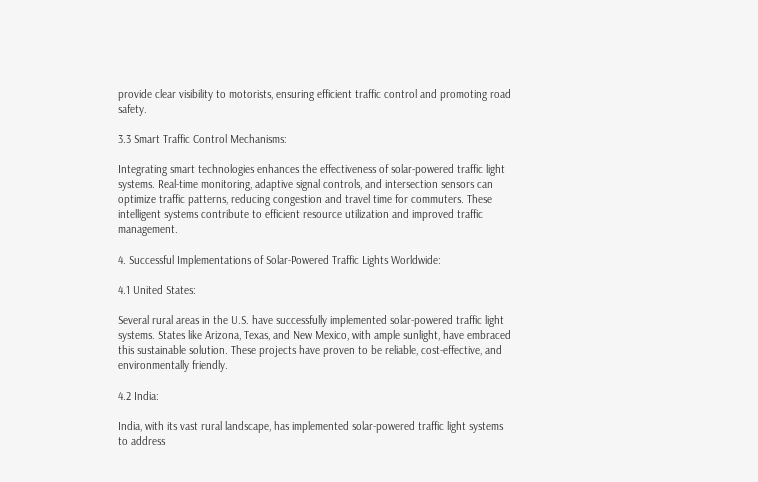provide clear visibility to motorists, ensuring efficient traffic control and promoting road safety.

3.3 Smart Traffic Control Mechanisms:

Integrating smart technologies enhances the effectiveness of solar-powered traffic light systems. Real-time monitoring, adaptive signal controls, and intersection sensors can optimize traffic patterns, reducing congestion and travel time for commuters. These intelligent systems contribute to efficient resource utilization and improved traffic management.

4. Successful Implementations of Solar-Powered Traffic Lights Worldwide:

4.1 United States:

Several rural areas in the U.S. have successfully implemented solar-powered traffic light systems. States like Arizona, Texas, and New Mexico, with ample sunlight, have embraced this sustainable solution. These projects have proven to be reliable, cost-effective, and environmentally friendly.

4.2 India:

India, with its vast rural landscape, has implemented solar-powered traffic light systems to address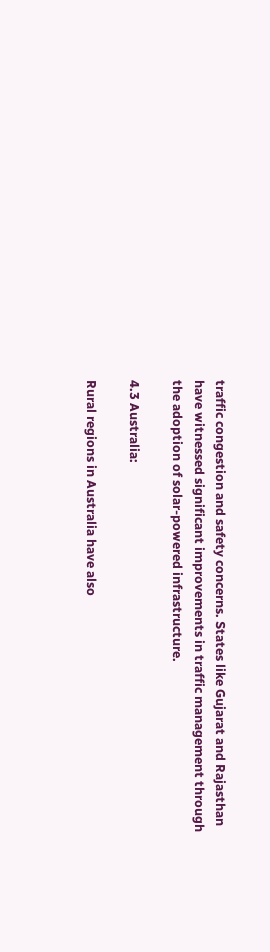traffic congestion and safety concerns. States like Gujarat and Rajasthan have witnessed significant improvements in traffic management through the adoption of solar-powered infrastructure.

4.3 Australia:

Rural regions in Australia have also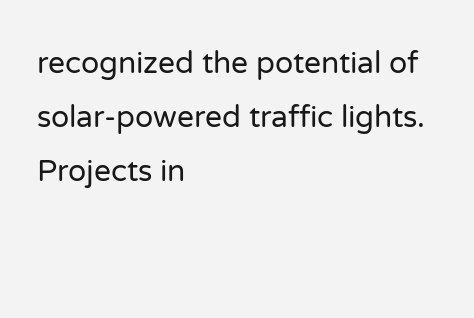recognized the potential of solar-powered traffic lights. Projects in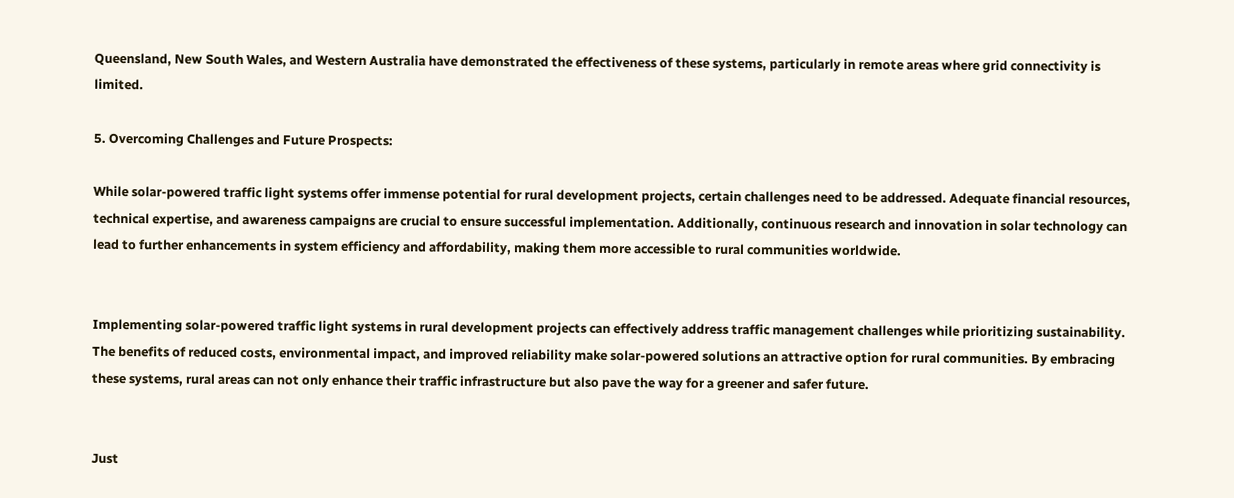Queensland, New South Wales, and Western Australia have demonstrated the effectiveness of these systems, particularly in remote areas where grid connectivity is limited.

5. Overcoming Challenges and Future Prospects:

While solar-powered traffic light systems offer immense potential for rural development projects, certain challenges need to be addressed. Adequate financial resources, technical expertise, and awareness campaigns are crucial to ensure successful implementation. Additionally, continuous research and innovation in solar technology can lead to further enhancements in system efficiency and affordability, making them more accessible to rural communities worldwide.


Implementing solar-powered traffic light systems in rural development projects can effectively address traffic management challenges while prioritizing sustainability. The benefits of reduced costs, environmental impact, and improved reliability make solar-powered solutions an attractive option for rural communities. By embracing these systems, rural areas can not only enhance their traffic infrastructure but also pave the way for a greener and safer future.


Just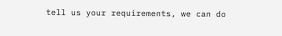tell us your requirements, we can do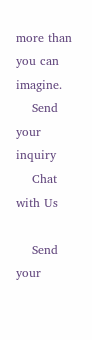more than you can imagine.
    Send your inquiry
    Chat with Us

    Send your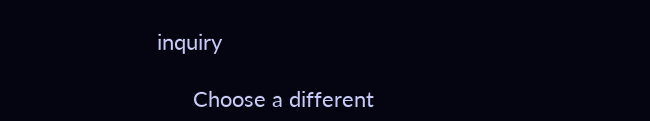inquiry

      Choose a different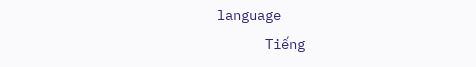language
      Tiếng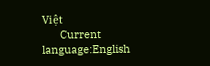Việt
      Current language:English